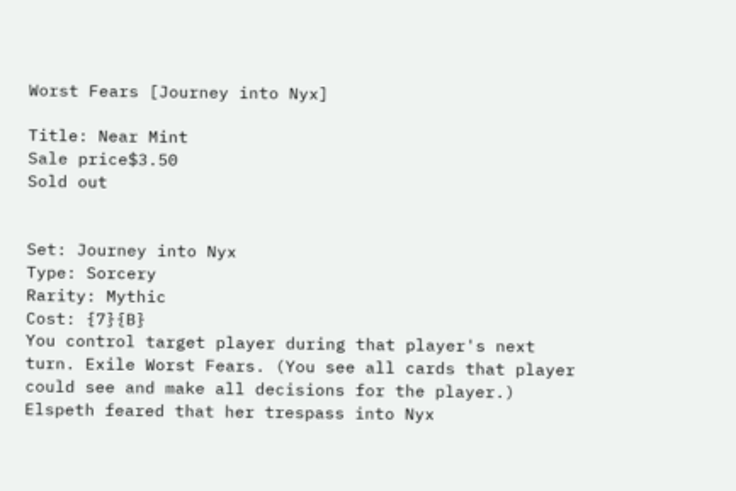Worst Fears [Journey into Nyx]

Title: Near Mint
Sale price$3.50
Sold out


Set: Journey into Nyx
Type: Sorcery
Rarity: Mythic
Cost: {7}{B}
You control target player during that player's next turn. Exile Worst Fears. (You see all cards that player could see and make all decisions for the player.)
Elspeth feared that her trespass into Nyx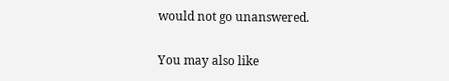would not go unanswered.

You may also like